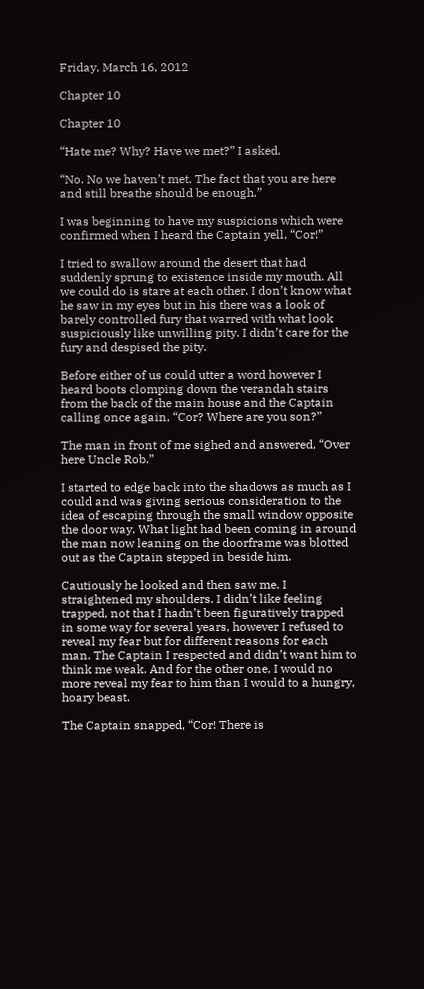Friday, March 16, 2012

Chapter 10

Chapter 10

“Hate me? Why? Have we met?” I asked.

“No. No we haven’t met. The fact that you are here and still breathe should be enough.”

I was beginning to have my suspicions which were confirmed when I heard the Captain yell, “Cor!”

I tried to swallow around the desert that had suddenly sprung to existence inside my mouth. All we could do is stare at each other. I don’t know what he saw in my eyes but in his there was a look of barely controlled fury that warred with what look suspiciously like unwilling pity. I didn’t care for the fury and despised the pity.

Before either of us could utter a word however I heard boots clomping down the verandah stairs from the back of the main house and the Captain calling once again, “Cor? Where are you son?”

The man in front of me sighed and answered, “Over here Uncle Rob.”

I started to edge back into the shadows as much as I could and was giving serious consideration to the idea of escaping through the small window opposite the door way. What light had been coming in around the man now leaning on the doorframe was blotted out as the Captain stepped in beside him.

Cautiously he looked and then saw me. I straightened my shoulders. I didn’t like feeling trapped, not that I hadn’t been figuratively trapped in some way for several years, however I refused to reveal my fear but for different reasons for each man. The Captain I respected and didn’t want him to think me weak. And for the other one, I would no more reveal my fear to him than I would to a hungry, hoary beast.

The Captain snapped, “Cor! There is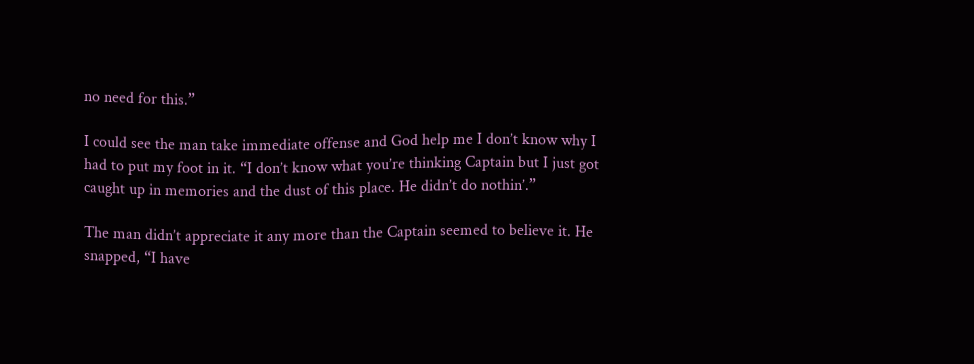no need for this.”

I could see the man take immediate offense and God help me I don’t know why I had to put my foot in it. “I don’t know what you’re thinking Captain but I just got caught up in memories and the dust of this place. He didn’t do nothin’.”

The man didn’t appreciate it any more than the Captain seemed to believe it. He snapped, “I have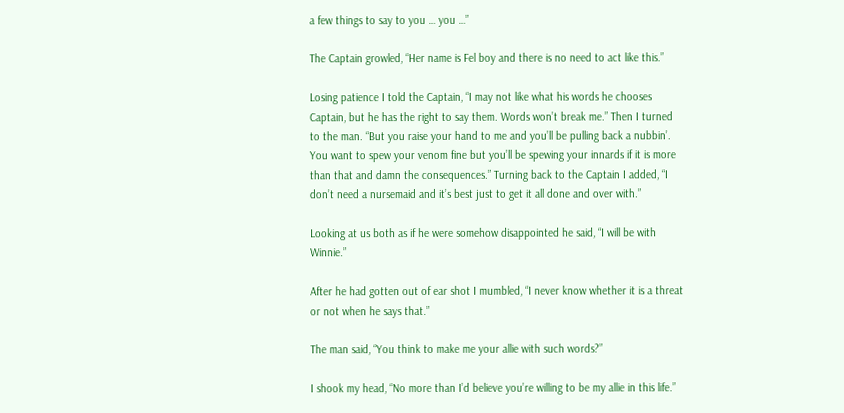a few things to say to you … you …”

The Captain growled, “Her name is Fel boy and there is no need to act like this.”

Losing patience I told the Captain, “I may not like what his words he chooses Captain, but he has the right to say them. Words won’t break me.” Then I turned to the man. “But you raise your hand to me and you’ll be pulling back a nubbin’. You want to spew your venom fine but you’ll be spewing your innards if it is more than that and damn the consequences.” Turning back to the Captain I added, “I don’t need a nursemaid and it’s best just to get it all done and over with.”

Looking at us both as if he were somehow disappointed he said, “I will be with Winnie.”

After he had gotten out of ear shot I mumbled, “I never know whether it is a threat or not when he says that.”

The man said, “You think to make me your allie with such words?”

I shook my head, “No more than I’d believe you’re willing to be my allie in this life.”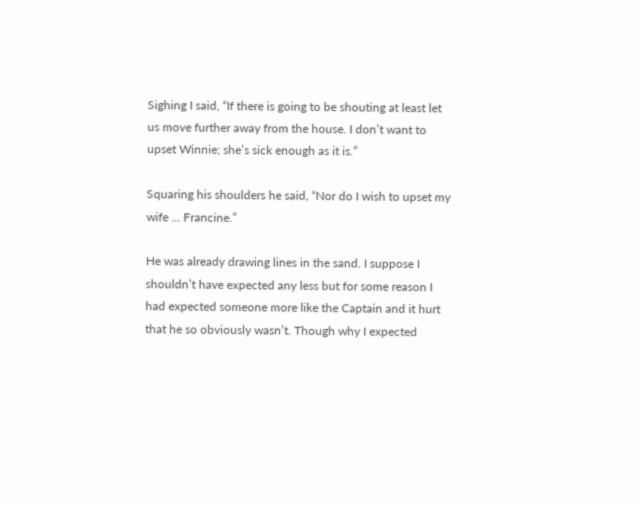Sighing I said, “If there is going to be shouting at least let us move further away from the house. I don’t want to upset Winnie; she’s sick enough as it is.”

Squaring his shoulders he said, “Nor do I wish to upset my wife … Francine.”

He was already drawing lines in the sand. I suppose I shouldn’t have expected any less but for some reason I had expected someone more like the Captain and it hurt that he so obviously wasn’t. Though why I expected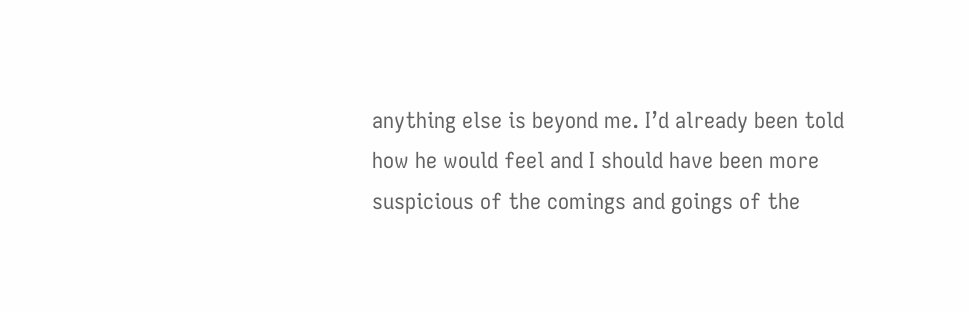anything else is beyond me. I’d already been told how he would feel and I should have been more suspicious of the comings and goings of the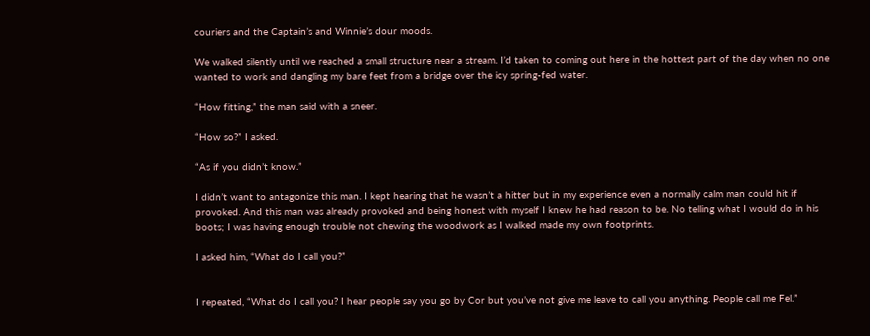couriers and the Captain’s and Winnie’s dour moods.

We walked silently until we reached a small structure near a stream. I’d taken to coming out here in the hottest part of the day when no one wanted to work and dangling my bare feet from a bridge over the icy spring-fed water.

“How fitting,” the man said with a sneer.

“How so?” I asked.

“As if you didn’t know.”

I didn’t want to antagonize this man. I kept hearing that he wasn’t a hitter but in my experience even a normally calm man could hit if provoked. And this man was already provoked and being honest with myself I knew he had reason to be. No telling what I would do in his boots; I was having enough trouble not chewing the woodwork as I walked made my own footprints.

I asked him, “What do I call you?”


I repeated, “What do I call you? I hear people say you go by Cor but you’ve not give me leave to call you anything. People call me Fel.”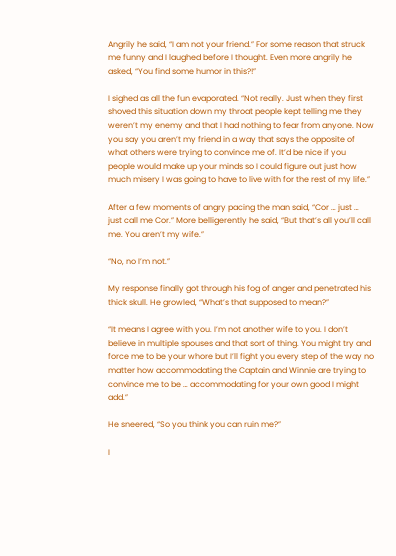Angrily he said, “I am not your friend.” For some reason that struck me funny and I laughed before I thought. Even more angrily he asked, “You find some humor in this?!”

I sighed as all the fun evaporated. “Not really. Just when they first shoved this situation down my throat people kept telling me they weren’t my enemy and that I had nothing to fear from anyone. Now you say you aren’t my friend in a way that says the opposite of what others were trying to convince me of. It’d be nice if you people would make up your minds so I could figure out just how much misery I was going to have to live with for the rest of my life.”

After a few moments of angry pacing the man said, “Cor … just … just call me Cor.” More belligerently he said, “But that’s all you’ll call me. You aren’t my wife.”

“No, no I’m not.”

My response finally got through his fog of anger and penetrated his thick skull. He growled, “What’s that supposed to mean?”

“It means I agree with you. I’m not another wife to you. I don’t believe in multiple spouses and that sort of thing. You might try and force me to be your whore but I’ll fight you every step of the way no matter how accommodating the Captain and Winnie are trying to convince me to be … accommodating for your own good I might add.”

He sneered, “So you think you can ruin me?”

I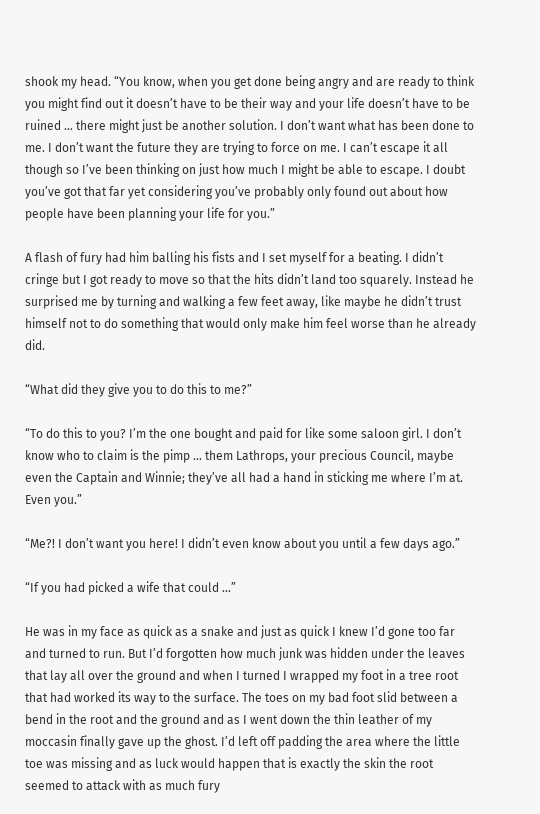shook my head. “You know, when you get done being angry and are ready to think you might find out it doesn’t have to be their way and your life doesn’t have to be ruined … there might just be another solution. I don’t want what has been done to me. I don’t want the future they are trying to force on me. I can’t escape it all though so I’ve been thinking on just how much I might be able to escape. I doubt you’ve got that far yet considering you’ve probably only found out about how people have been planning your life for you.”

A flash of fury had him balling his fists and I set myself for a beating. I didn’t cringe but I got ready to move so that the hits didn’t land too squarely. Instead he surprised me by turning and walking a few feet away, like maybe he didn’t trust himself not to do something that would only make him feel worse than he already did.

“What did they give you to do this to me?”

“To do this to you? I’m the one bought and paid for like some saloon girl. I don’t know who to claim is the pimp … them Lathrops, your precious Council, maybe even the Captain and Winnie; they’ve all had a hand in sticking me where I’m at. Even you.”

“Me?! I don’t want you here! I didn’t even know about you until a few days ago.”

“If you had picked a wife that could …”

He was in my face as quick as a snake and just as quick I knew I’d gone too far and turned to run. But I’d forgotten how much junk was hidden under the leaves that lay all over the ground and when I turned I wrapped my foot in a tree root that had worked its way to the surface. The toes on my bad foot slid between a bend in the root and the ground and as I went down the thin leather of my moccasin finally gave up the ghost. I’d left off padding the area where the little toe was missing and as luck would happen that is exactly the skin the root seemed to attack with as much fury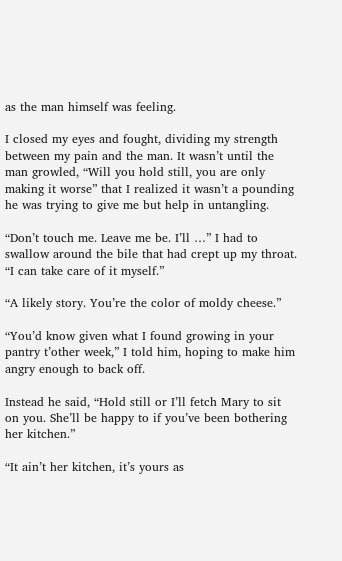as the man himself was feeling.

I closed my eyes and fought, dividing my strength between my pain and the man. It wasn’t until the man growled, “Will you hold still, you are only making it worse” that I realized it wasn’t a pounding he was trying to give me but help in untangling.

“Don’t touch me. Leave me be. I’ll …” I had to swallow around the bile that had crept up my throat. “I can take care of it myself.”

“A likely story. You’re the color of moldy cheese.”

“You’d know given what I found growing in your pantry t’other week,” I told him, hoping to make him angry enough to back off.

Instead he said, “Hold still or I’ll fetch Mary to sit on you. She’ll be happy to if you’ve been bothering her kitchen.”

“It ain’t her kitchen, it’s yours as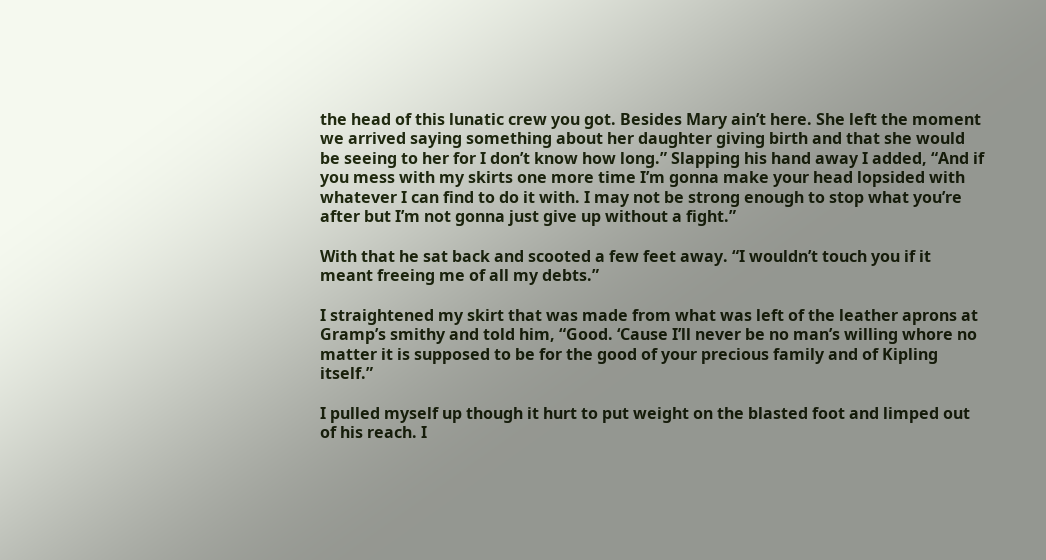the head of this lunatic crew you got. Besides Mary ain’t here. She left the moment we arrived saying something about her daughter giving birth and that she would be seeing to her for I don’t know how long.” Slapping his hand away I added, “And if you mess with my skirts one more time I’m gonna make your head lopsided with whatever I can find to do it with. I may not be strong enough to stop what you’re after but I’m not gonna just give up without a fight.”

With that he sat back and scooted a few feet away. “I wouldn’t touch you if it meant freeing me of all my debts.”

I straightened my skirt that was made from what was left of the leather aprons at Gramp’s smithy and told him, “Good. ‘Cause I’ll never be no man’s willing whore no matter it is supposed to be for the good of your precious family and of Kipling itself.”

I pulled myself up though it hurt to put weight on the blasted foot and limped out of his reach. I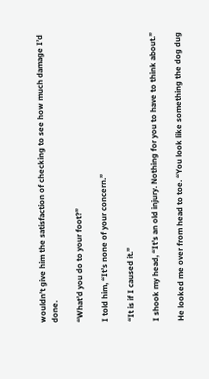wouldn’t give him the satisfaction of checking to see how much damage I’d done.

“What’d you do to your foot?”

I told him, “It’s none of your concern.”

“It is if I caused it.”

I shook my head, “It’s an old injury. Nothing for you to have to think about.”

He looked me over from head to toe. “You look like something the dog dug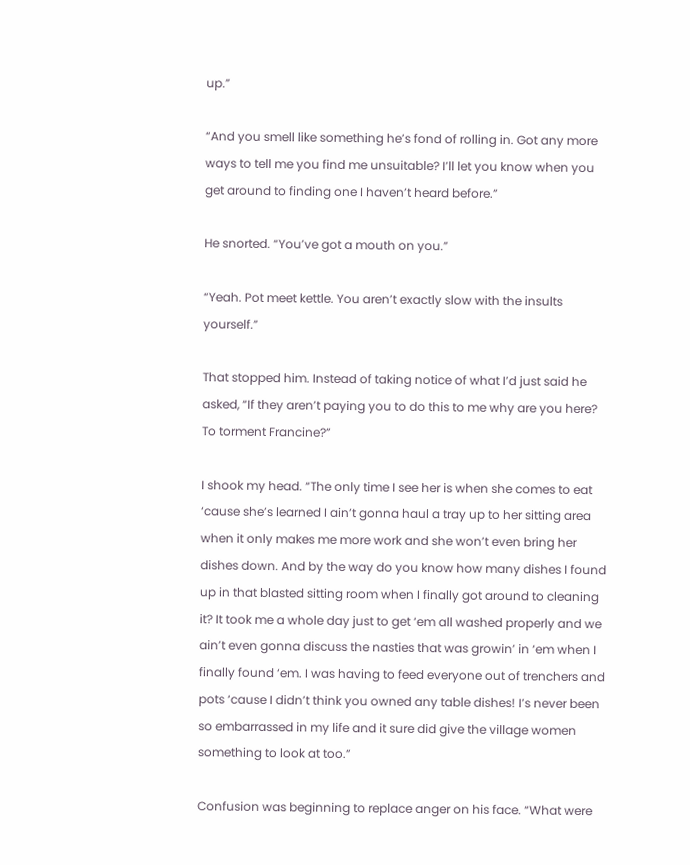up.”

“And you smell like something he’s fond of rolling in. Got any more ways to tell me you find me unsuitable? I’ll let you know when you get around to finding one I haven’t heard before.”

He snorted. “You’ve got a mouth on you.”

“Yeah. Pot meet kettle. You aren’t exactly slow with the insults yourself.”

That stopped him. Instead of taking notice of what I’d just said he asked, “If they aren’t paying you to do this to me why are you here? To torment Francine?”

I shook my head. “The only time I see her is when she comes to eat ‘cause she’s learned I ain’t gonna haul a tray up to her sitting area when it only makes me more work and she won’t even bring her dishes down. And by the way do you know how many dishes I found up in that blasted sitting room when I finally got around to cleaning it? It took me a whole day just to get ‘em all washed properly and we ain’t even gonna discuss the nasties that was growin’ in ‘em when I finally found ‘em. I was having to feed everyone out of trenchers and pots ‘cause I didn’t think you owned any table dishes! I’s never been so embarrassed in my life and it sure did give the village women something to look at too.”

Confusion was beginning to replace anger on his face. “What were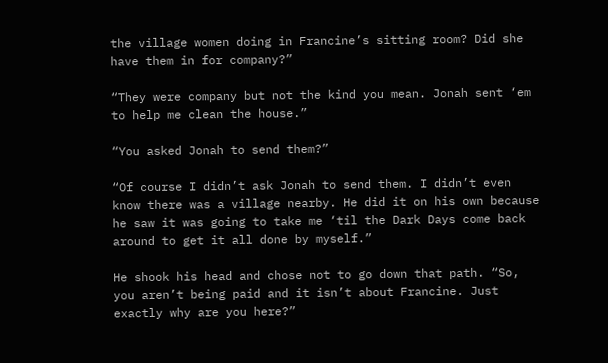the village women doing in Francine’s sitting room? Did she have them in for company?”

“They were company but not the kind you mean. Jonah sent ‘em to help me clean the house.”

“You asked Jonah to send them?”

“Of course I didn’t ask Jonah to send them. I didn’t even know there was a village nearby. He did it on his own because he saw it was going to take me ‘til the Dark Days come back around to get it all done by myself.”

He shook his head and chose not to go down that path. “So, you aren’t being paid and it isn’t about Francine. Just exactly why are you here?”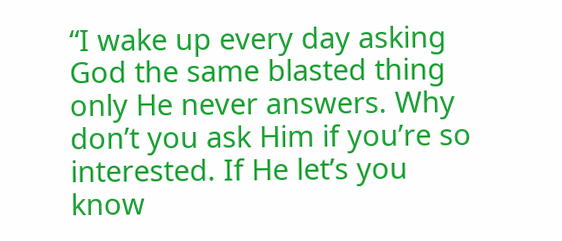“I wake up every day asking God the same blasted thing only He never answers. Why don’t you ask Him if you’re so interested. If He let’s you know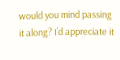would you mind passing it along? I’d appreciate it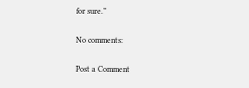for sure.”

No comments:

Post a Comment